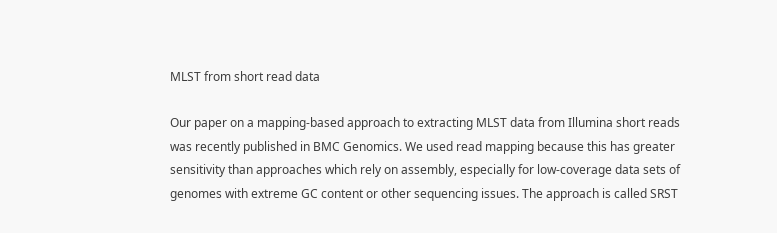MLST from short read data

Our paper on a mapping-based approach to extracting MLST data from Illumina short reads was recently published in BMC Genomics. We used read mapping because this has greater sensitivity than approaches which rely on assembly, especially for low-coverage data sets of genomes with extreme GC content or other sequencing issues. The approach is called SRST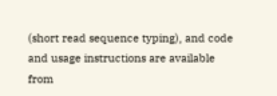(short read sequence typing), and code and usage instructions are available from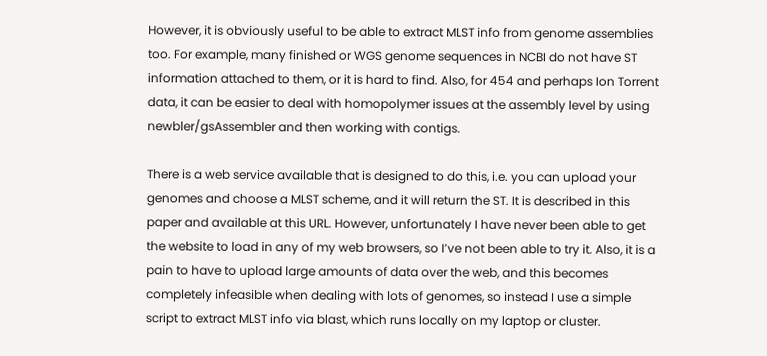However, it is obviously useful to be able to extract MLST info from genome assemblies too. For example, many finished or WGS genome sequences in NCBI do not have ST information attached to them, or it is hard to find. Also, for 454 and perhaps Ion Torrent data, it can be easier to deal with homopolymer issues at the assembly level by using newbler/gsAssembler and then working with contigs.

There is a web service available that is designed to do this, i.e. you can upload your genomes and choose a MLST scheme, and it will return the ST. It is described in this paper and available at this URL. However, unfortunately I have never been able to get the website to load in any of my web browsers, so I’ve not been able to try it. Also, it is a pain to have to upload large amounts of data over the web, and this becomes completely infeasible when dealing with lots of genomes, so instead I use a simple script to extract MLST info via blast, which runs locally on my laptop or cluster.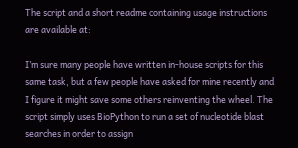The script and a short readme containing usage instructions are available at:

I’m sure many people have written in-house scripts for this same task, but a few people have asked for mine recently and I figure it might save some others reinventing the wheel. The script simply uses BioPython to run a set of nucleotide blast searches in order to assign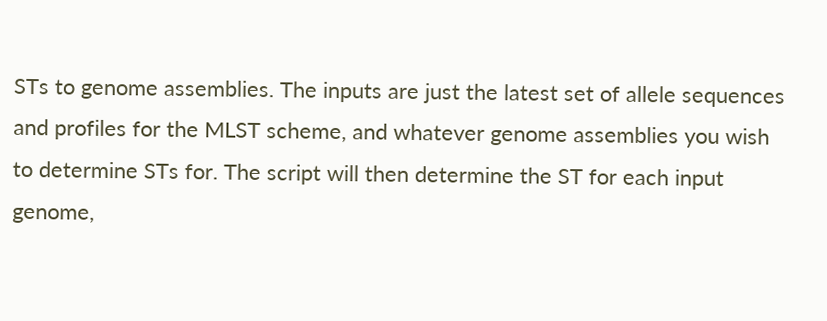STs to genome assemblies. The inputs are just the latest set of allele sequences and profiles for the MLST scheme, and whatever genome assemblies you wish to determine STs for. The script will then determine the ST for each input genome,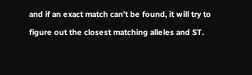and if an exact match can’t be found, it will try to figure out the closest matching alleles and ST.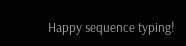Happy sequence typing!